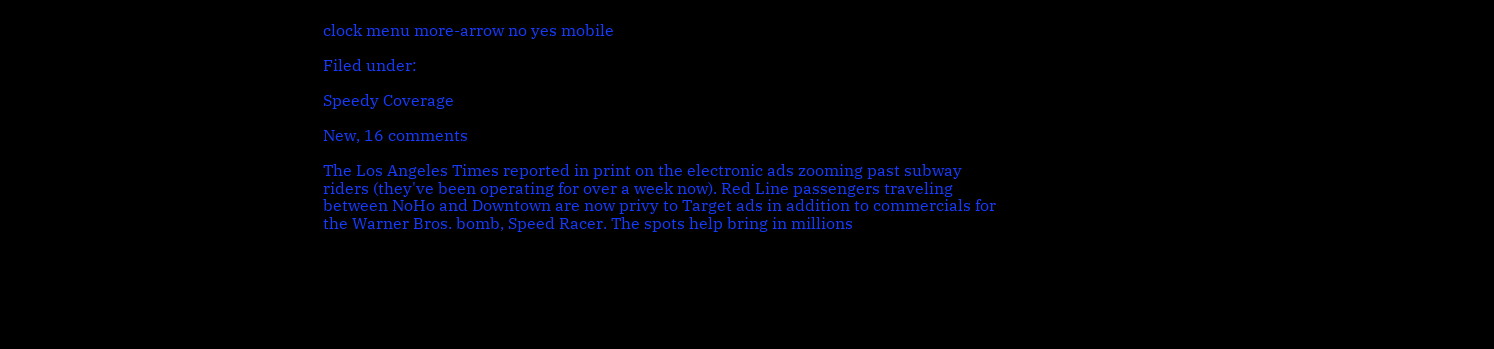clock menu more-arrow no yes mobile

Filed under:

Speedy Coverage

New, 16 comments

The Los Angeles Times reported in print on the electronic ads zooming past subway riders (they've been operating for over a week now). Red Line passengers traveling between NoHo and Downtown are now privy to Target ads in addition to commercials for the Warner Bros. bomb, Speed Racer. The spots help bring in millions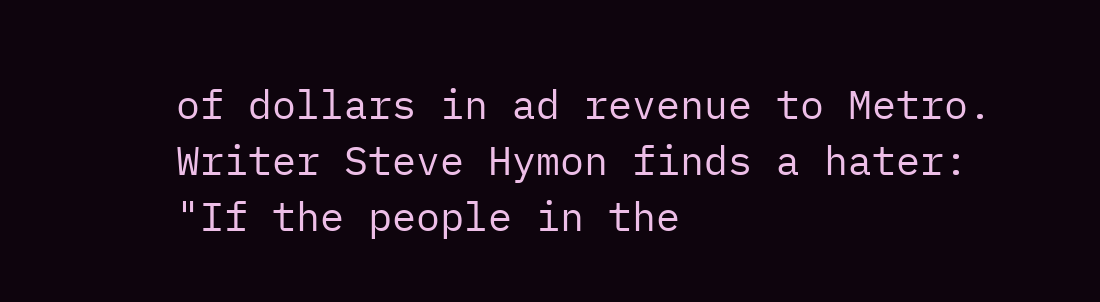of dollars in ad revenue to Metro. Writer Steve Hymon finds a hater: "If the people in the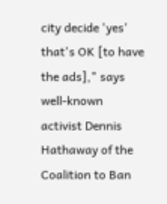city decide 'yes' that's OK [to have the ads]," says well-known activist Dennis Hathaway of the Coalition to Ban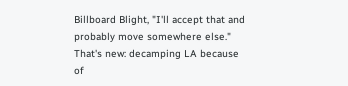Billboard Blight, "I'll accept that and probably move somewhere else." That's new: decamping LA because of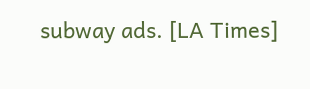subway ads. [LA Times]